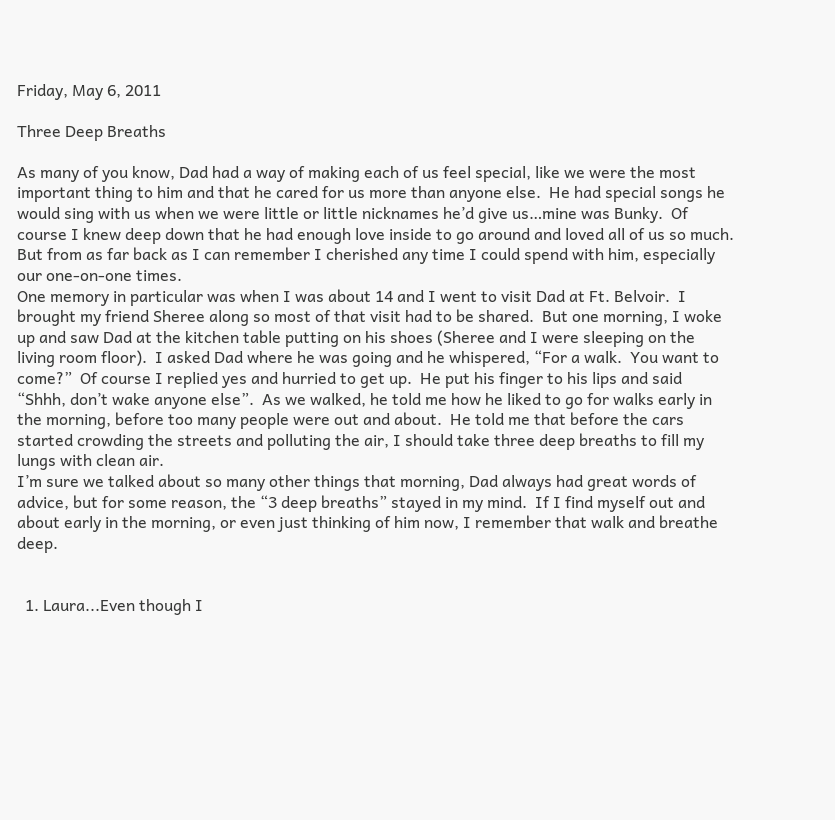Friday, May 6, 2011

Three Deep Breaths

As many of you know, Dad had a way of making each of us feel special, like we were the most important thing to him and that he cared for us more than anyone else.  He had special songs he would sing with us when we were little or little nicknames he’d give us…mine was Bunky.  Of course I knew deep down that he had enough love inside to go around and loved all of us so much.  But from as far back as I can remember I cherished any time I could spend with him, especially our one-on-one times.
One memory in particular was when I was about 14 and I went to visit Dad at Ft. Belvoir.  I brought my friend Sheree along so most of that visit had to be shared.  But one morning, I woke up and saw Dad at the kitchen table putting on his shoes (Sheree and I were sleeping on the living room floor).  I asked Dad where he was going and he whispered, “For a walk.  You want to come?”  Of course I replied yes and hurried to get up.  He put his finger to his lips and said “Shhh, don’t wake anyone else”.  As we walked, he told me how he liked to go for walks early in the morning, before too many people were out and about.  He told me that before the cars started crowding the streets and polluting the air, I should take three deep breaths to fill my lungs with clean air.
I’m sure we talked about so many other things that morning, Dad always had great words of advice, but for some reason, the “3 deep breaths” stayed in my mind.  If I find myself out and about early in the morning, or even just thinking of him now, I remember that walk and breathe deep.


  1. Laura...Even though I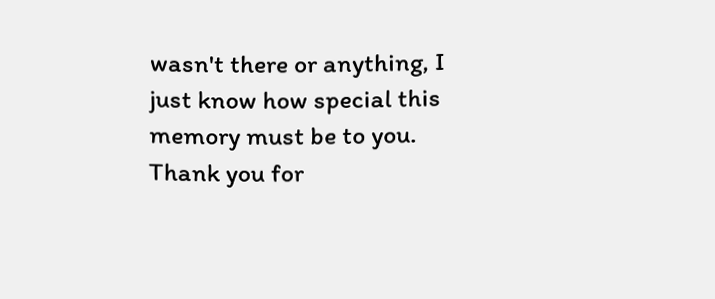wasn't there or anything, I just know how special this memory must be to you. Thank you for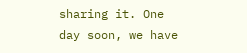sharing it. One day soon, we have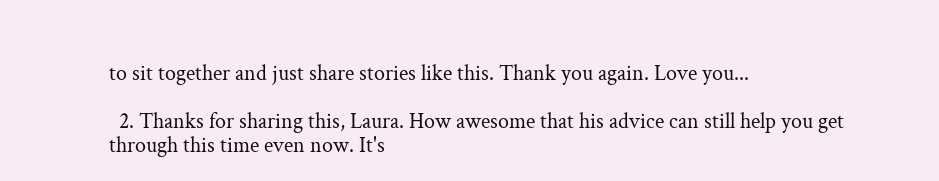to sit together and just share stories like this. Thank you again. Love you...

  2. Thanks for sharing this, Laura. How awesome that his advice can still help you get through this time even now. It's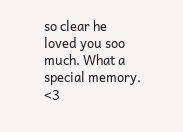so clear he loved you soo much. What a special memory. <3